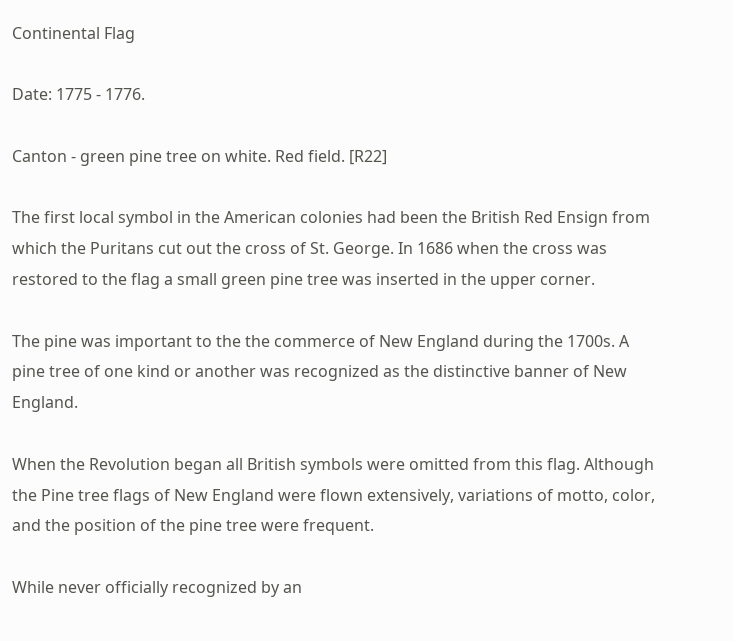Continental Flag

Date: 1775 - 1776.

Canton - green pine tree on white. Red field. [R22]

The first local symbol in the American colonies had been the British Red Ensign from which the Puritans cut out the cross of St. George. In 1686 when the cross was restored to the flag a small green pine tree was inserted in the upper corner.

The pine was important to the the commerce of New England during the 1700s. A pine tree of one kind or another was recognized as the distinctive banner of New England.

When the Revolution began all British symbols were omitted from this flag. Although the Pine tree flags of New England were flown extensively, variations of motto, color, and the position of the pine tree were frequent.

While never officially recognized by an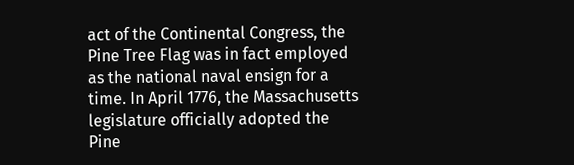act of the Continental Congress, the Pine Tree Flag was in fact employed as the national naval ensign for a time. In April 1776, the Massachusetts legislature officially adopted the Pine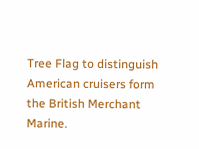Tree Flag to distinguish American cruisers form the British Merchant Marine.